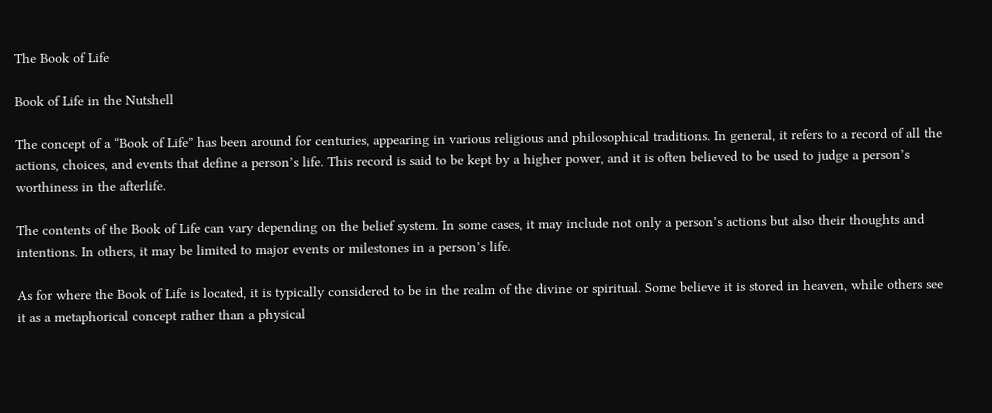The Book of Life

Book of Life in the Nutshell

The concept of a “Book of Life” has been around for centuries, appearing in various religious and philosophical traditions. In general, it refers to a record of all the actions, choices, and events that define a person’s life. This record is said to be kept by a higher power, and it is often believed to be used to judge a person’s worthiness in the afterlife.

The contents of the Book of Life can vary depending on the belief system. In some cases, it may include not only a person’s actions but also their thoughts and intentions. In others, it may be limited to major events or milestones in a person’s life.

As for where the Book of Life is located, it is typically considered to be in the realm of the divine or spiritual. Some believe it is stored in heaven, while others see it as a metaphorical concept rather than a physical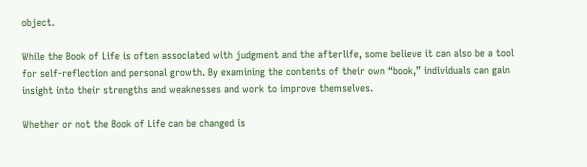object.

While the Book of Life is often associated with judgment and the afterlife, some believe it can also be a tool for self-reflection and personal growth. By examining the contents of their own “book,” individuals can gain insight into their strengths and weaknesses and work to improve themselves.

Whether or not the Book of Life can be changed is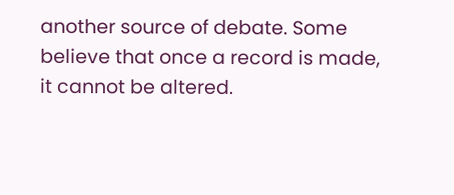another source of debate. Some believe that once a record is made, it cannot be altered.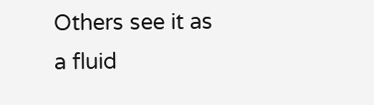Others see it as a fluid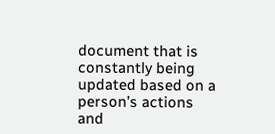document that is constantly being updated based on a person’s actions and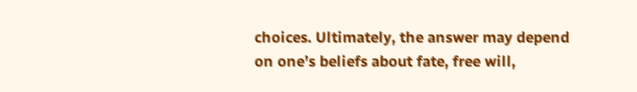choices. Ultimately, the answer may depend on one’s beliefs about fate, free will,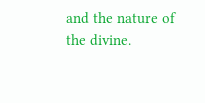and the nature of the divine.